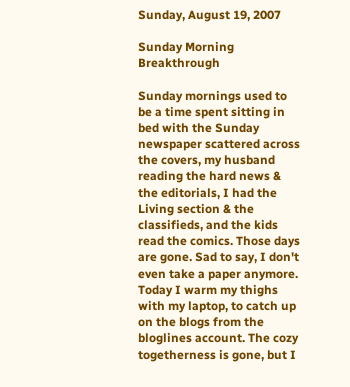Sunday, August 19, 2007

Sunday Morning Breakthrough

Sunday mornings used to be a time spent sitting in bed with the Sunday newspaper scattered across the covers, my husband reading the hard news & the editorials, I had the Living section & the classifieds, and the kids read the comics. Those days are gone. Sad to say, I don't even take a paper anymore. Today I warm my thighs with my laptop, to catch up on the blogs from the bloglines account. The cozy togetherness is gone, but I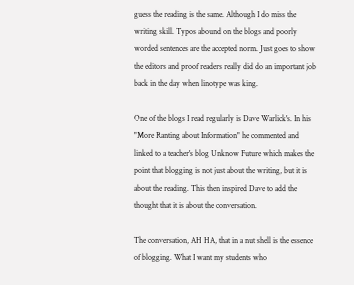guess the reading is the same. Although I do miss the writing skill. Typos abound on the blogs and poorly worded sentences are the accepted norm. Just goes to show the editors and proof readers really did do an important job back in the day when linotype was king.

One of the blogs I read regularly is Dave Warlick's. In his "More Ranting about Information" he commented and linked to a teacher's blog Unknow Future which makes the point that blogging is not just about the writing, but it is about the reading. This then inspired Dave to add the thought that it is about the conversation.

The conversation, AH HA, that in a nut shell is the essence of blogging. What I want my students who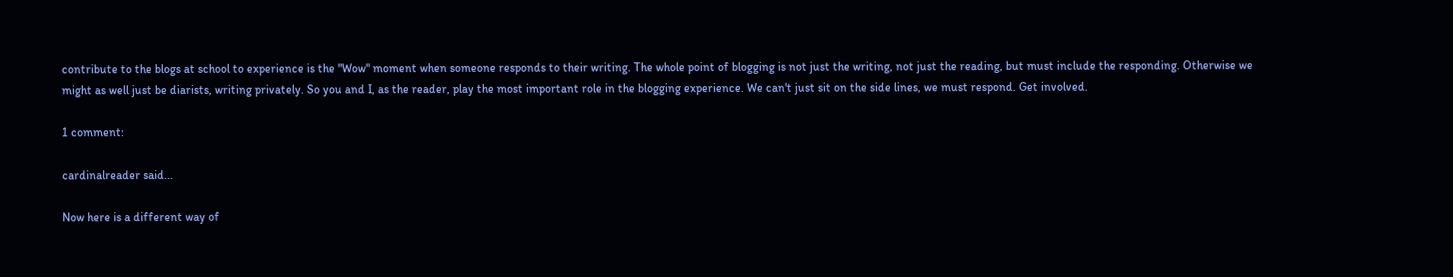contribute to the blogs at school to experience is the "Wow" moment when someone responds to their writing. The whole point of blogging is not just the writing, not just the reading, but must include the responding. Otherwise we might as well just be diarists, writing privately. So you and I, as the reader, play the most important role in the blogging experience. We can't just sit on the side lines, we must respond. Get involved.

1 comment:

cardinalreader said...

Now here is a different way of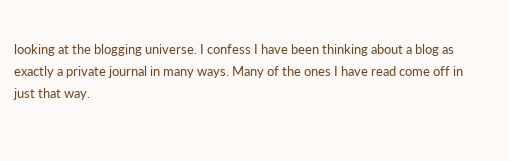looking at the blogging universe. I confess I have been thinking about a blog as exactly a private journal in many ways. Many of the ones I have read come off in just that way.